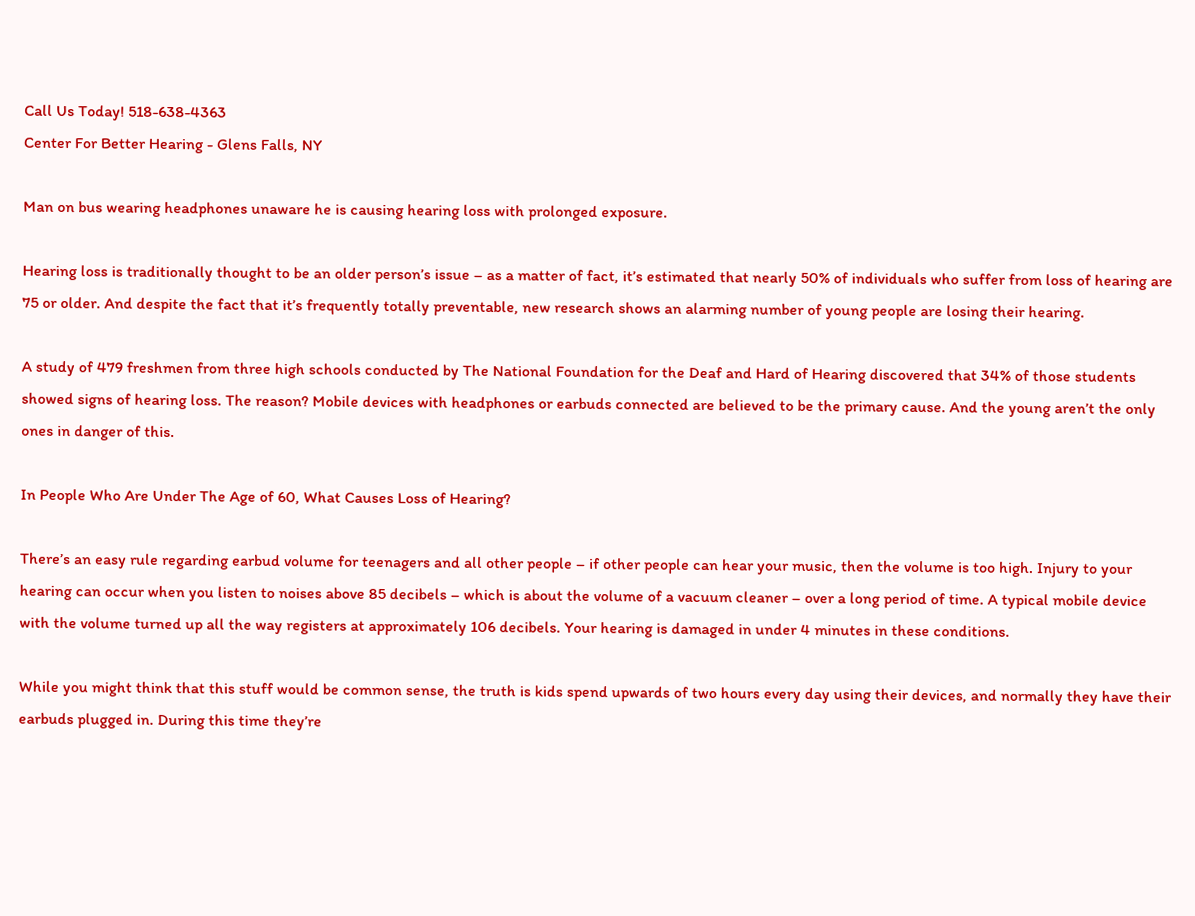Call Us Today! 518-638-4363
Center For Better Hearing - Glens Falls, NY

Man on bus wearing headphones unaware he is causing hearing loss with prolonged exposure.

Hearing loss is traditionally thought to be an older person’s issue – as a matter of fact, it’s estimated that nearly 50% of individuals who suffer from loss of hearing are 75 or older. And despite the fact that it’s frequently totally preventable, new research shows an alarming number of young people are losing their hearing.

A study of 479 freshmen from three high schools conducted by The National Foundation for the Deaf and Hard of Hearing discovered that 34% of those students showed signs of hearing loss. The reason? Mobile devices with headphones or earbuds connected are believed to be the primary cause. And the young aren’t the only ones in danger of this.

In People Who Are Under The Age of 60, What Causes Loss of Hearing?

There’s an easy rule regarding earbud volume for teenagers and all other people – if other people can hear your music, then the volume is too high. Injury to your hearing can occur when you listen to noises above 85 decibels – which is about the volume of a vacuum cleaner – over a long period of time. A typical mobile device with the volume turned up all the way registers at approximately 106 decibels. Your hearing is damaged in under 4 minutes in these conditions.

While you might think that this stuff would be common sense, the truth is kids spend upwards of two hours every day using their devices, and normally they have their earbuds plugged in. During this time they’re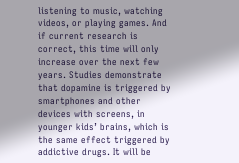listening to music, watching videos, or playing games. And if current research is correct, this time will only increase over the next few years. Studies demonstrate that dopamine is triggered by smartphones and other devices with screens, in younger kids’ brains, which is the same effect triggered by addictive drugs. It will be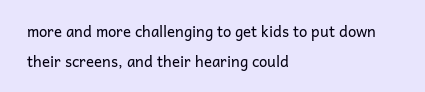more and more challenging to get kids to put down their screens, and their hearing could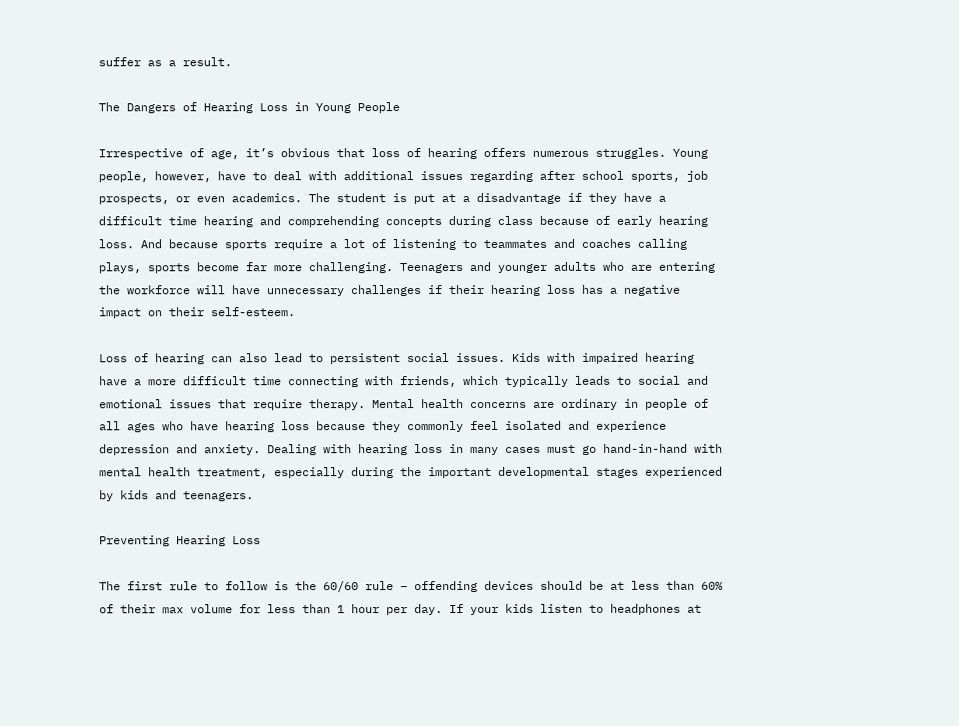suffer as a result.

The Dangers of Hearing Loss in Young People

Irrespective of age, it’s obvious that loss of hearing offers numerous struggles. Young people, however, have to deal with additional issues regarding after school sports, job prospects, or even academics. The student is put at a disadvantage if they have a difficult time hearing and comprehending concepts during class because of early hearing loss. And because sports require a lot of listening to teammates and coaches calling plays, sports become far more challenging. Teenagers and younger adults who are entering the workforce will have unnecessary challenges if their hearing loss has a negative impact on their self-esteem.

Loss of hearing can also lead to persistent social issues. Kids with impaired hearing have a more difficult time connecting with friends, which typically leads to social and emotional issues that require therapy. Mental health concerns are ordinary in people of all ages who have hearing loss because they commonly feel isolated and experience depression and anxiety. Dealing with hearing loss in many cases must go hand-in-hand with mental health treatment, especially during the important developmental stages experienced by kids and teenagers.

Preventing Hearing Loss

The first rule to follow is the 60/60 rule – offending devices should be at less than 60% of their max volume for less than 1 hour per day. If your kids listen to headphones at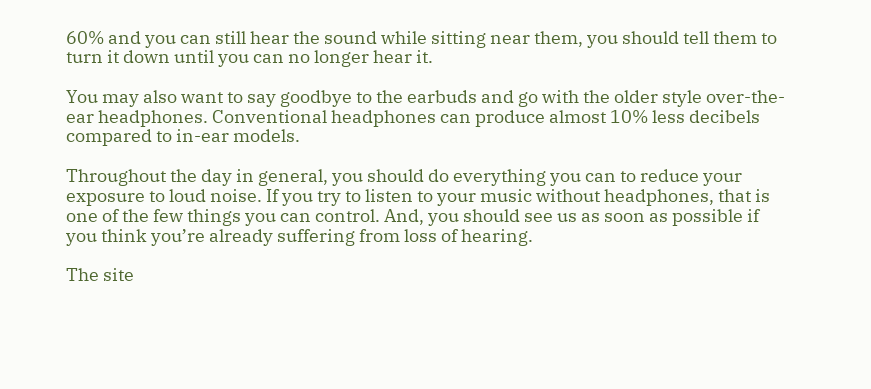60% and you can still hear the sound while sitting near them, you should tell them to turn it down until you can no longer hear it.

You may also want to say goodbye to the earbuds and go with the older style over-the-ear headphones. Conventional headphones can produce almost 10% less decibels compared to in-ear models.

Throughout the day in general, you should do everything you can to reduce your exposure to loud noise. If you try to listen to your music without headphones, that is one of the few things you can control. And, you should see us as soon as possible if you think you’re already suffering from loss of hearing.

The site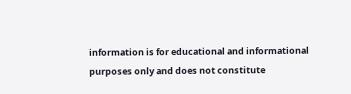information is for educational and informational purposes only and does not constitute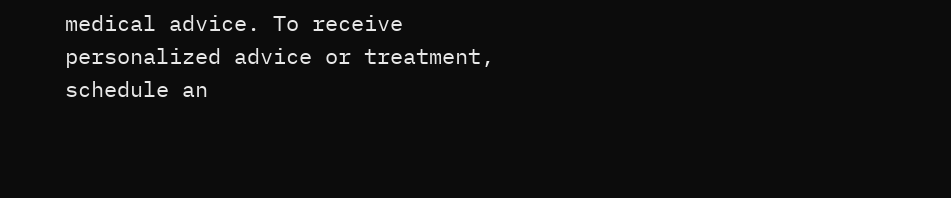medical advice. To receive personalized advice or treatment, schedule an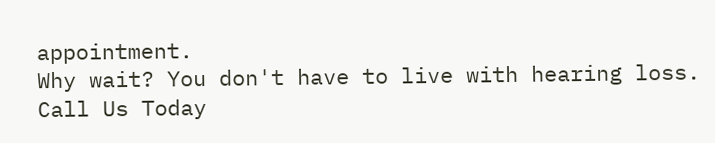appointment.
Why wait? You don't have to live with hearing loss. Call Us Today